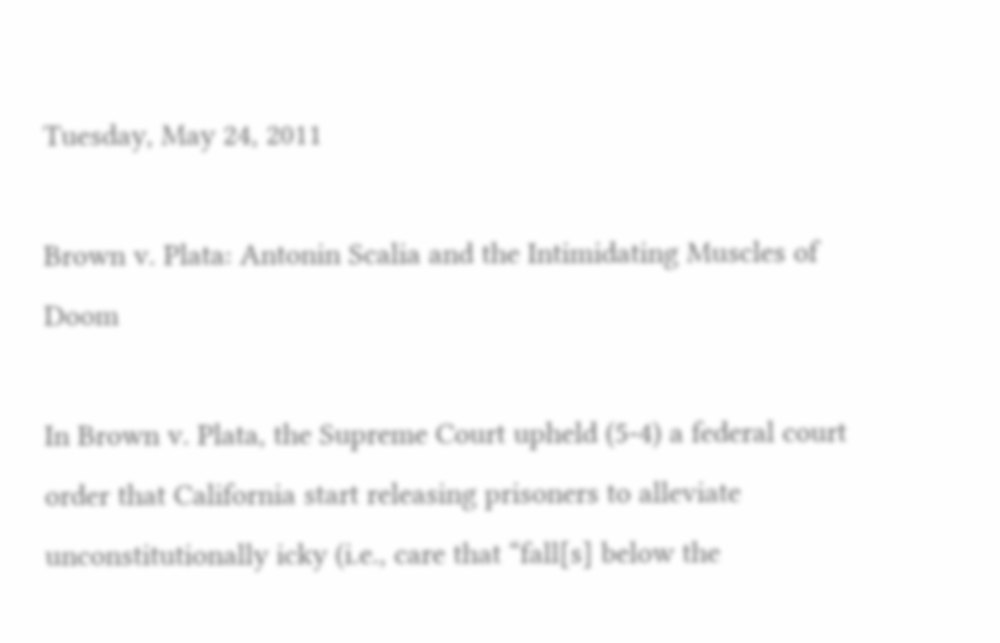Tuesday, May 24, 2011

Brown v. Plata: Antonin Scalia and the Intimidating Muscles of Doom

In Brown v. Plata, the Supreme Court upheld (5-4) a federal court order that California start releasing prisoners to alleviate unconstitutionally icky (i.e., care that “fall[s] below the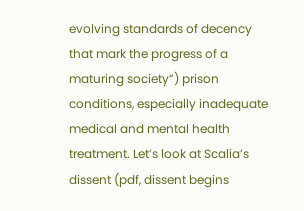evolving standards of decency that mark the progress of a maturing society”) prison conditions, especially inadequate medical and mental health treatment. Let’s look at Scalia’s dissent (pdf, dissent begins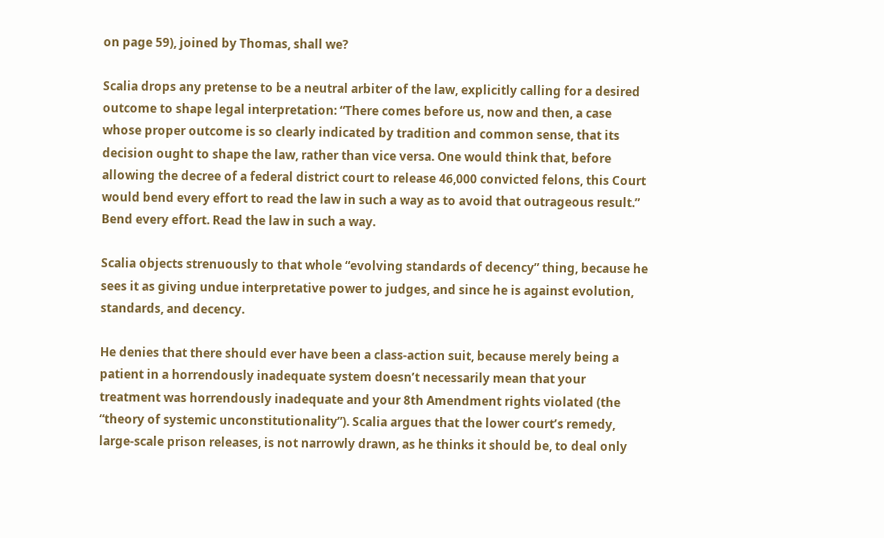on page 59), joined by Thomas, shall we?

Scalia drops any pretense to be a neutral arbiter of the law, explicitly calling for a desired outcome to shape legal interpretation: “There comes before us, now and then, a case whose proper outcome is so clearly indicated by tradition and common sense, that its decision ought to shape the law, rather than vice versa. One would think that, before allowing the decree of a federal district court to release 46,000 convicted felons, this Court would bend every effort to read the law in such a way as to avoid that outrageous result.” Bend every effort. Read the law in such a way.

Scalia objects strenuously to that whole “evolving standards of decency” thing, because he sees it as giving undue interpretative power to judges, and since he is against evolution, standards, and decency.

He denies that there should ever have been a class-action suit, because merely being a patient in a horrendously inadequate system doesn’t necessarily mean that your treatment was horrendously inadequate and your 8th Amendment rights violated (the “theory of systemic unconstitutionality”). Scalia argues that the lower court’s remedy, large-scale prison releases, is not narrowly drawn, as he thinks it should be, to deal only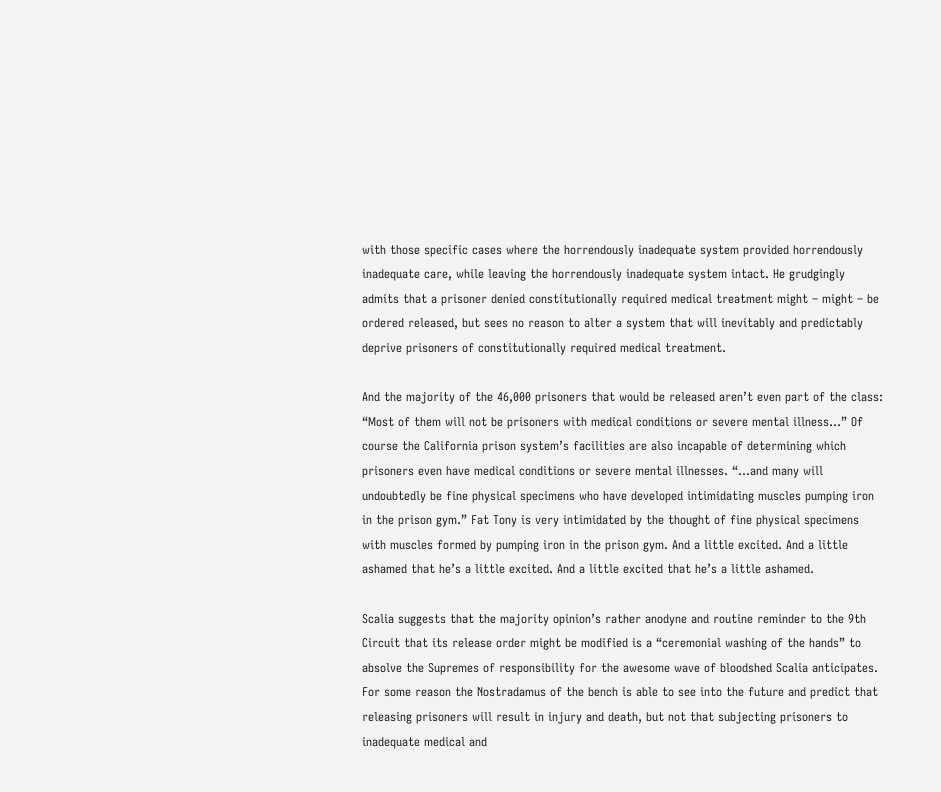with those specific cases where the horrendously inadequate system provided horrendously inadequate care, while leaving the horrendously inadequate system intact. He grudgingly admits that a prisoner denied constitutionally required medical treatment might – might – be ordered released, but sees no reason to alter a system that will inevitably and predictably deprive prisoners of constitutionally required medical treatment.

And the majority of the 46,000 prisoners that would be released aren’t even part of the class: “Most of them will not be prisoners with medical conditions or severe mental illness...” Of course the California prison system’s facilities are also incapable of determining which prisoners even have medical conditions or severe mental illnesses. “...and many will undoubtedly be fine physical specimens who have developed intimidating muscles pumping iron in the prison gym.” Fat Tony is very intimidated by the thought of fine physical specimens with muscles formed by pumping iron in the prison gym. And a little excited. And a little ashamed that he’s a little excited. And a little excited that he’s a little ashamed.

Scalia suggests that the majority opinion’s rather anodyne and routine reminder to the 9th Circuit that its release order might be modified is a “ceremonial washing of the hands” to absolve the Supremes of responsibility for the awesome wave of bloodshed Scalia anticipates. For some reason the Nostradamus of the bench is able to see into the future and predict that releasing prisoners will result in injury and death, but not that subjecting prisoners to inadequate medical and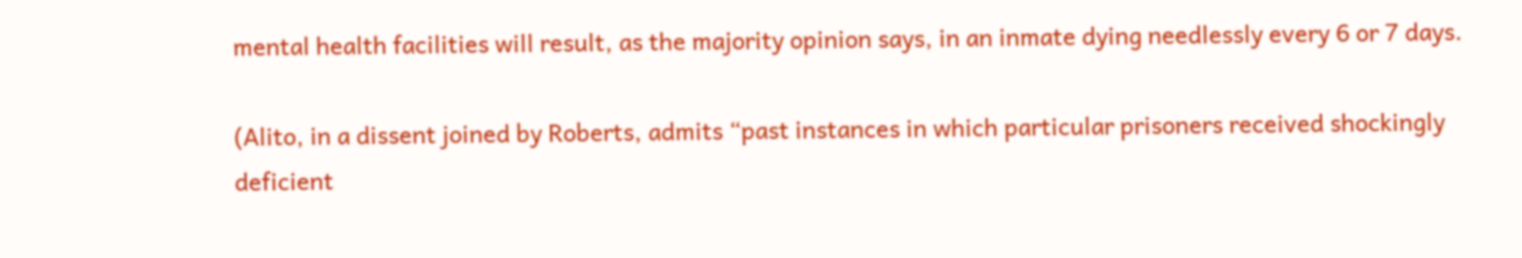mental health facilities will result, as the majority opinion says, in an inmate dying needlessly every 6 or 7 days.

(Alito, in a dissent joined by Roberts, admits “past instances in which particular prisoners received shockingly deficient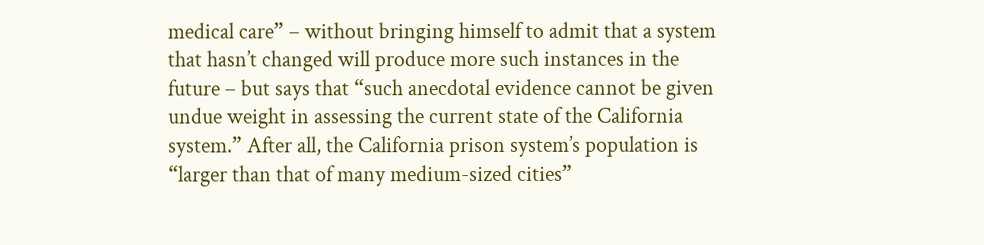medical care” – without bringing himself to admit that a system that hasn’t changed will produce more such instances in the future – but says that “such anecdotal evidence cannot be given undue weight in assessing the current state of the California system.” After all, the California prison system’s population is “larger than that of many medium-sized cities”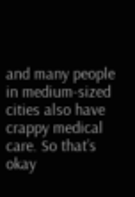and many people in medium-sized cities also have crappy medical care. So that’s okay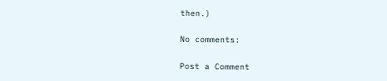then.)

No comments:

Post a Comment